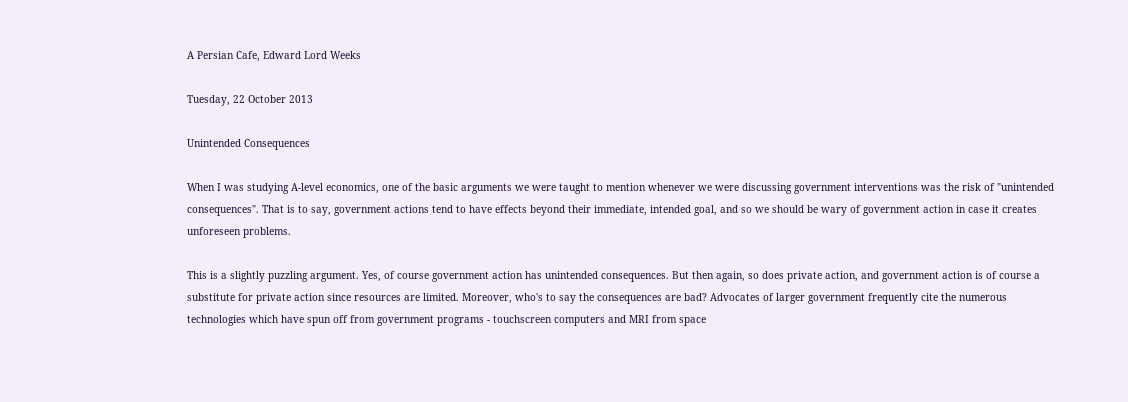A Persian Cafe, Edward Lord Weeks

Tuesday, 22 October 2013

Unintended Consequences

When I was studying A-level economics, one of the basic arguments we were taught to mention whenever we were discussing government interventions was the risk of "unintended consequences". That is to say, government actions tend to have effects beyond their immediate, intended goal, and so we should be wary of government action in case it creates unforeseen problems.

This is a slightly puzzling argument. Yes, of course government action has unintended consequences. But then again, so does private action, and government action is of course a substitute for private action since resources are limited. Moreover, who's to say the consequences are bad? Advocates of larger government frequently cite the numerous technologies which have spun off from government programs - touchscreen computers and MRI from space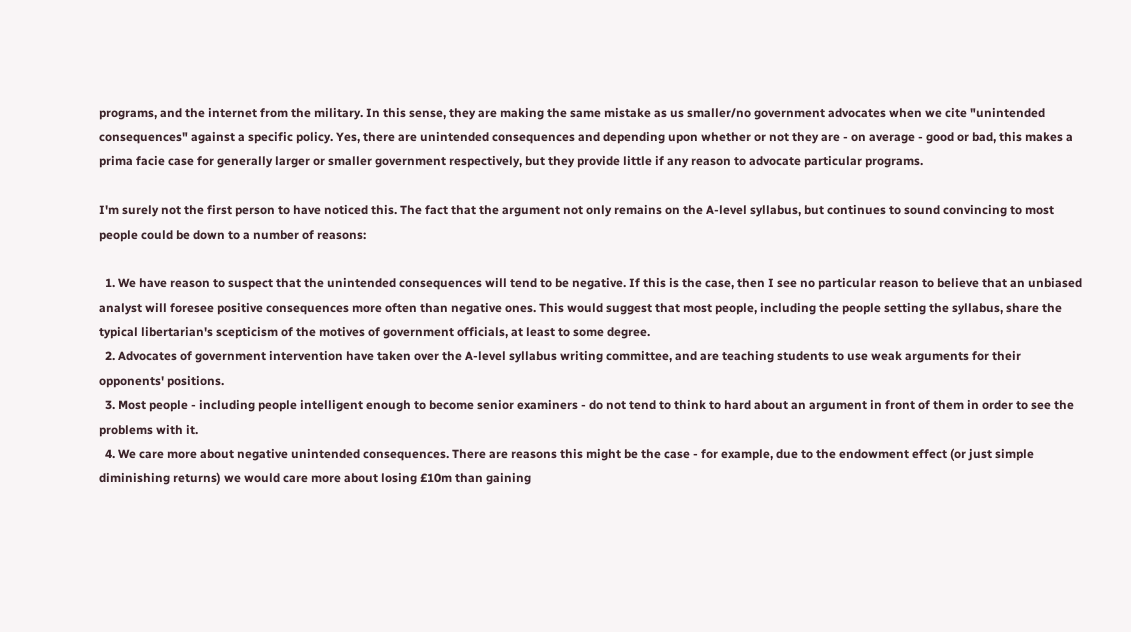programs, and the internet from the military. In this sense, they are making the same mistake as us smaller/no government advocates when we cite "unintended consequences" against a specific policy. Yes, there are unintended consequences and depending upon whether or not they are - on average - good or bad, this makes a prima facie case for generally larger or smaller government respectively, but they provide little if any reason to advocate particular programs.

I'm surely not the first person to have noticed this. The fact that the argument not only remains on the A-level syllabus, but continues to sound convincing to most people could be down to a number of reasons:

  1. We have reason to suspect that the unintended consequences will tend to be negative. If this is the case, then I see no particular reason to believe that an unbiased analyst will foresee positive consequences more often than negative ones. This would suggest that most people, including the people setting the syllabus, share the typical libertarian's scepticism of the motives of government officials, at least to some degree.
  2. Advocates of government intervention have taken over the A-level syllabus writing committee, and are teaching students to use weak arguments for their opponents' positions.
  3. Most people - including people intelligent enough to become senior examiners - do not tend to think to hard about an argument in front of them in order to see the problems with it.
  4. We care more about negative unintended consequences. There are reasons this might be the case - for example, due to the endowment effect (or just simple diminishing returns) we would care more about losing £10m than gaining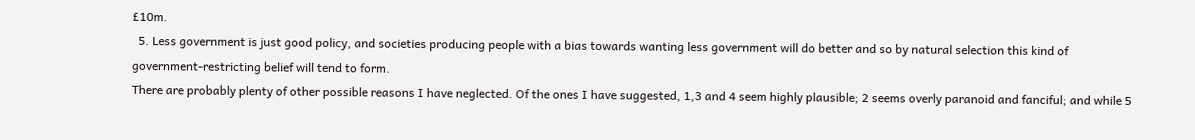£10m.
  5. Less government is just good policy, and societies producing people with a bias towards wanting less government will do better and so by natural selection this kind of government-restricting belief will tend to form.
There are probably plenty of other possible reasons I have neglected. Of the ones I have suggested, 1,3 and 4 seem highly plausible; 2 seems overly paranoid and fanciful; and while 5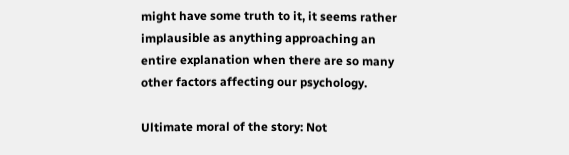might have some truth to it, it seems rather implausible as anything approaching an entire explanation when there are so many other factors affecting our psychology.

Ultimate moral of the story: Not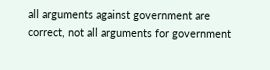all arguments against government are correct, not all arguments for government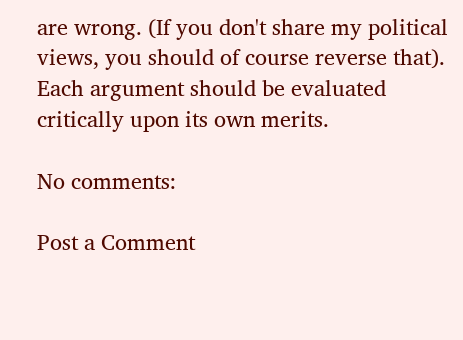are wrong. (If you don't share my political views, you should of course reverse that). Each argument should be evaluated critically upon its own merits.

No comments:

Post a Comment